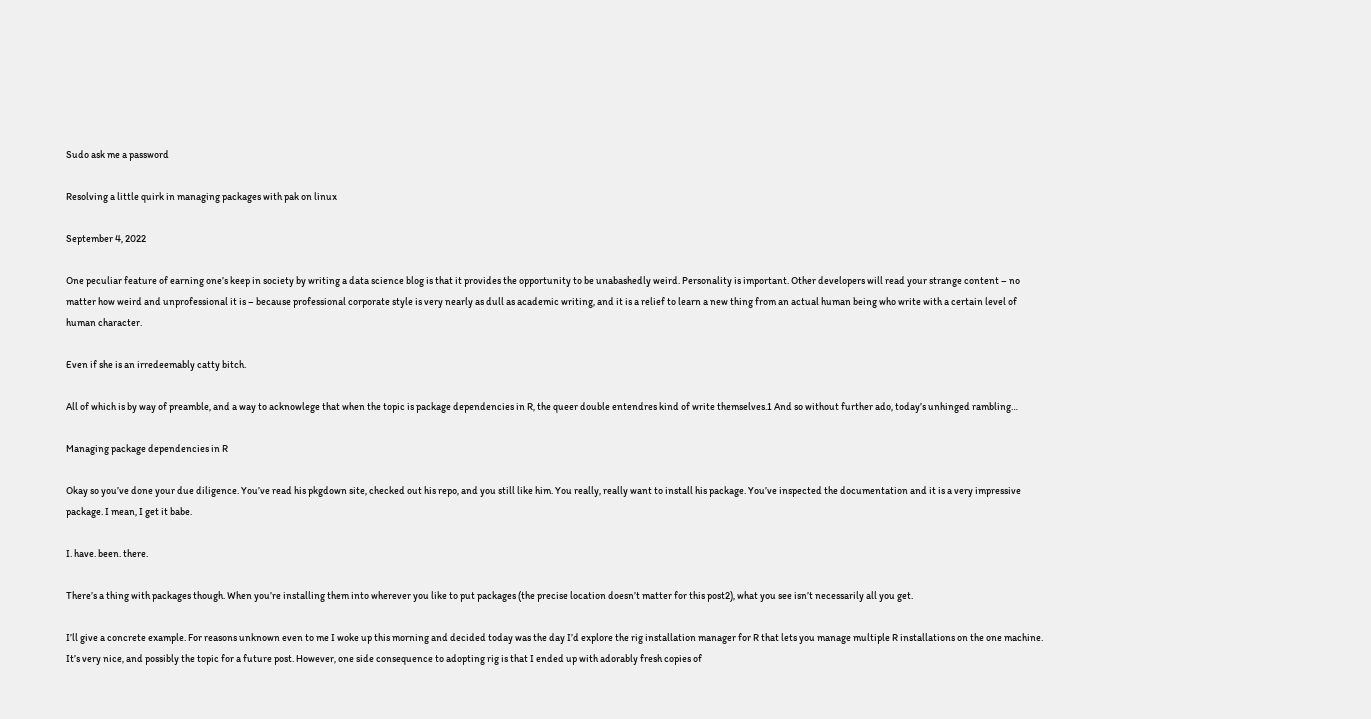Sudo ask me a password

Resolving a little quirk in managing packages with pak on linux

September 4, 2022

One peculiar feature of earning one’s keep in society by writing a data science blog is that it provides the opportunity to be unabashedly weird. Personality is important. Other developers will read your strange content – no matter how weird and unprofessional it is – because professional corporate style is very nearly as dull as academic writing, and it is a relief to learn a new thing from an actual human being who write with a certain level of human character.

Even if she is an irredeemably catty bitch.

All of which is by way of preamble, and a way to acknowlege that when the topic is package dependencies in R, the queer double entendres kind of write themselves.1 And so without further ado, today’s unhinged rambling…

Managing package dependencies in R

Okay so you’ve done your due diligence. You’ve read his pkgdown site, checked out his repo, and you still like him. You really, really want to install his package. You’ve inspected the documentation and it is a very impressive package. I mean, I get it babe.

I. have. been. there.

There’s a thing with packages though. When you’re installing them into wherever you like to put packages (the precise location doesn’t matter for this post2), what you see isn’t necessarily all you get.

I’ll give a concrete example. For reasons unknown even to me I woke up this morning and decided today was the day I’d explore the rig installation manager for R that lets you manage multiple R installations on the one machine. It’s very nice, and possibly the topic for a future post. However, one side consequence to adopting rig is that I ended up with adorably fresh copies of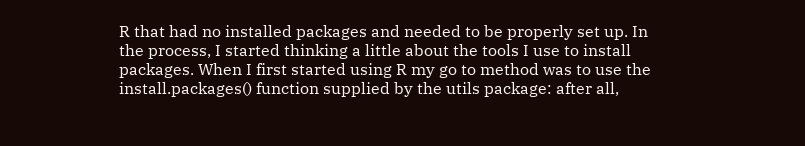R that had no installed packages and needed to be properly set up. In the process, I started thinking a little about the tools I use to install packages. When I first started using R my go to method was to use the install.packages() function supplied by the utils package: after all,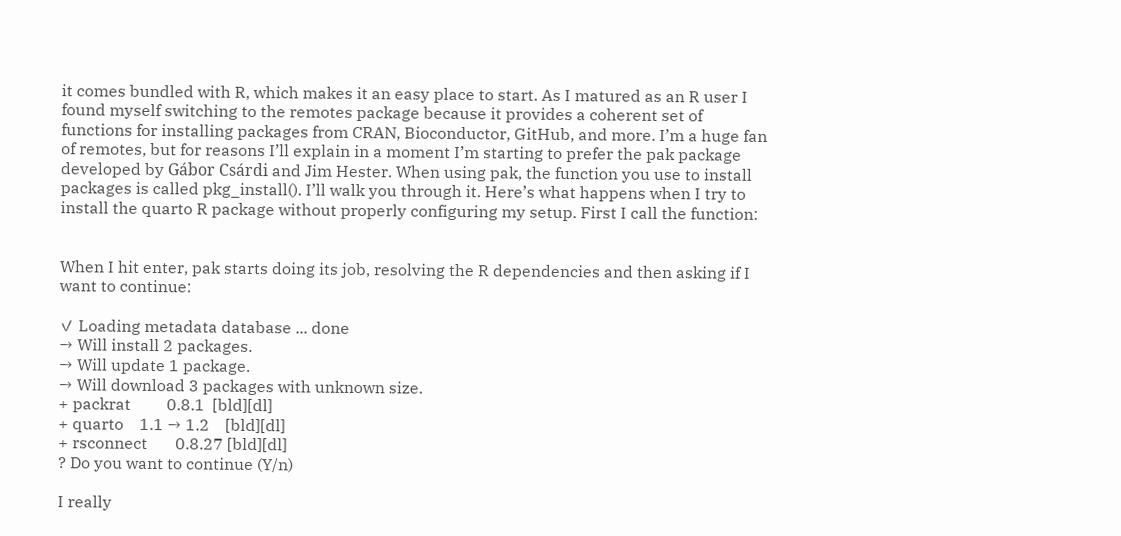it comes bundled with R, which makes it an easy place to start. As I matured as an R user I found myself switching to the remotes package because it provides a coherent set of functions for installing packages from CRAN, Bioconductor, GitHub, and more. I’m a huge fan of remotes, but for reasons I’ll explain in a moment I’m starting to prefer the pak package developed by Gábor Csárdi and Jim Hester. When using pak, the function you use to install packages is called pkg_install(). I’ll walk you through it. Here’s what happens when I try to install the quarto R package without properly configuring my setup. First I call the function:


When I hit enter, pak starts doing its job, resolving the R dependencies and then asking if I want to continue:

✓ Loading metadata database ... done
→ Will install 2 packages.
→ Will update 1 package.
→ Will download 3 packages with unknown size.
+ packrat         0.8.1  [bld][dl]
+ quarto    1.1 → 1.2    [bld][dl]
+ rsconnect       0.8.27 [bld][dl]
? Do you want to continue (Y/n)

I really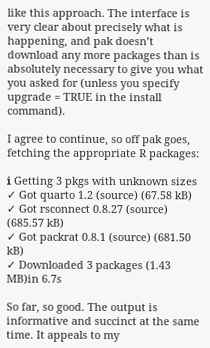like this approach. The interface is very clear about precisely what is happening, and pak doesn’t download any more packages than is absolutely necessary to give you what you asked for (unless you specify upgrade = TRUE in the install command).

I agree to continue, so off pak goes, fetching the appropriate R packages:

ℹ Getting 3 pkgs with unknown sizes
✓ Got quarto 1.2 (source) (67.58 kB)
✓ Got rsconnect 0.8.27 (source) (685.57 kB)
✓ Got packrat 0.8.1 (source) (681.50 kB)
✓ Downloaded 3 packages (1.43 MB)in 6.7s

So far, so good. The output is informative and succinct at the same time. It appeals to my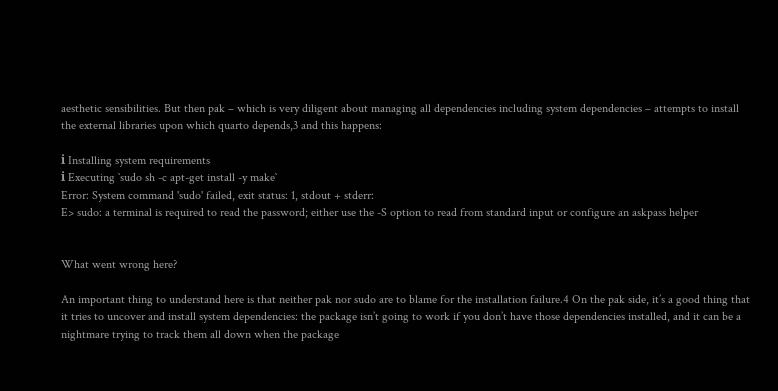aesthetic sensibilities. But then pak – which is very diligent about managing all dependencies including system dependencies – attempts to install the external libraries upon which quarto depends,3 and this happens:

ℹ Installing system requirements
ℹ Executing `sudo sh -c apt-get install -y make`
Error: System command 'sudo' failed, exit status: 1, stdout + stderr:
E> sudo: a terminal is required to read the password; either use the -S option to read from standard input or configure an askpass helper


What went wrong here?

An important thing to understand here is that neither pak nor sudo are to blame for the installation failure.4 On the pak side, it’s a good thing that it tries to uncover and install system dependencies: the package isn’t going to work if you don’t have those dependencies installed, and it can be a nightmare trying to track them all down when the package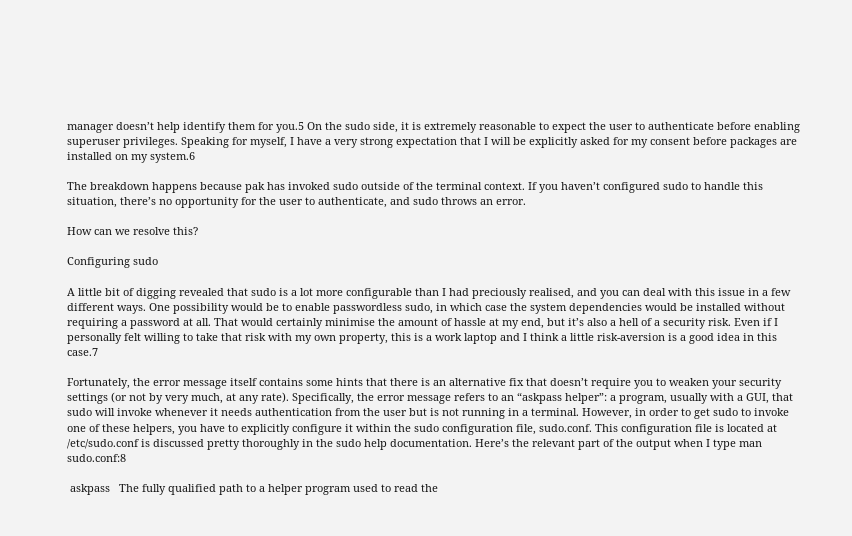manager doesn’t help identify them for you.5 On the sudo side, it is extremely reasonable to expect the user to authenticate before enabling superuser privileges. Speaking for myself, I have a very strong expectation that I will be explicitly asked for my consent before packages are installed on my system.6

The breakdown happens because pak has invoked sudo outside of the terminal context. If you haven’t configured sudo to handle this situation, there’s no opportunity for the user to authenticate, and sudo throws an error.

How can we resolve this?

Configuring sudo

A little bit of digging revealed that sudo is a lot more configurable than I had preciously realised, and you can deal with this issue in a few different ways. One possibility would be to enable passwordless sudo, in which case the system dependencies would be installed without requiring a password at all. That would certainly minimise the amount of hassle at my end, but it’s also a hell of a security risk. Even if I personally felt willing to take that risk with my own property, this is a work laptop and I think a little risk-aversion is a good idea in this case.7

Fortunately, the error message itself contains some hints that there is an alternative fix that doesn’t require you to weaken your security settings (or not by very much, at any rate). Specifically, the error message refers to an “askpass helper”: a program, usually with a GUI, that sudo will invoke whenever it needs authentication from the user but is not running in a terminal. However, in order to get sudo to invoke one of these helpers, you have to explicitly configure it within the sudo configuration file, sudo.conf. This configuration file is located at /etc/sudo.conf is discussed pretty thoroughly in the sudo help documentation. Here’s the relevant part of the output when I type man sudo.conf:8

 askpass   The fully qualified path to a helper program used to read the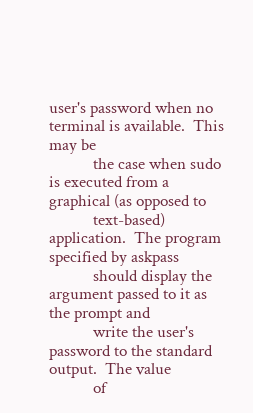user's password when no terminal is available.  This may be
           the case when sudo is executed from a graphical (as opposed to
           text-based) application.  The program specified by askpass
           should display the argument passed to it as the prompt and
           write the user's password to the standard output.  The value
           of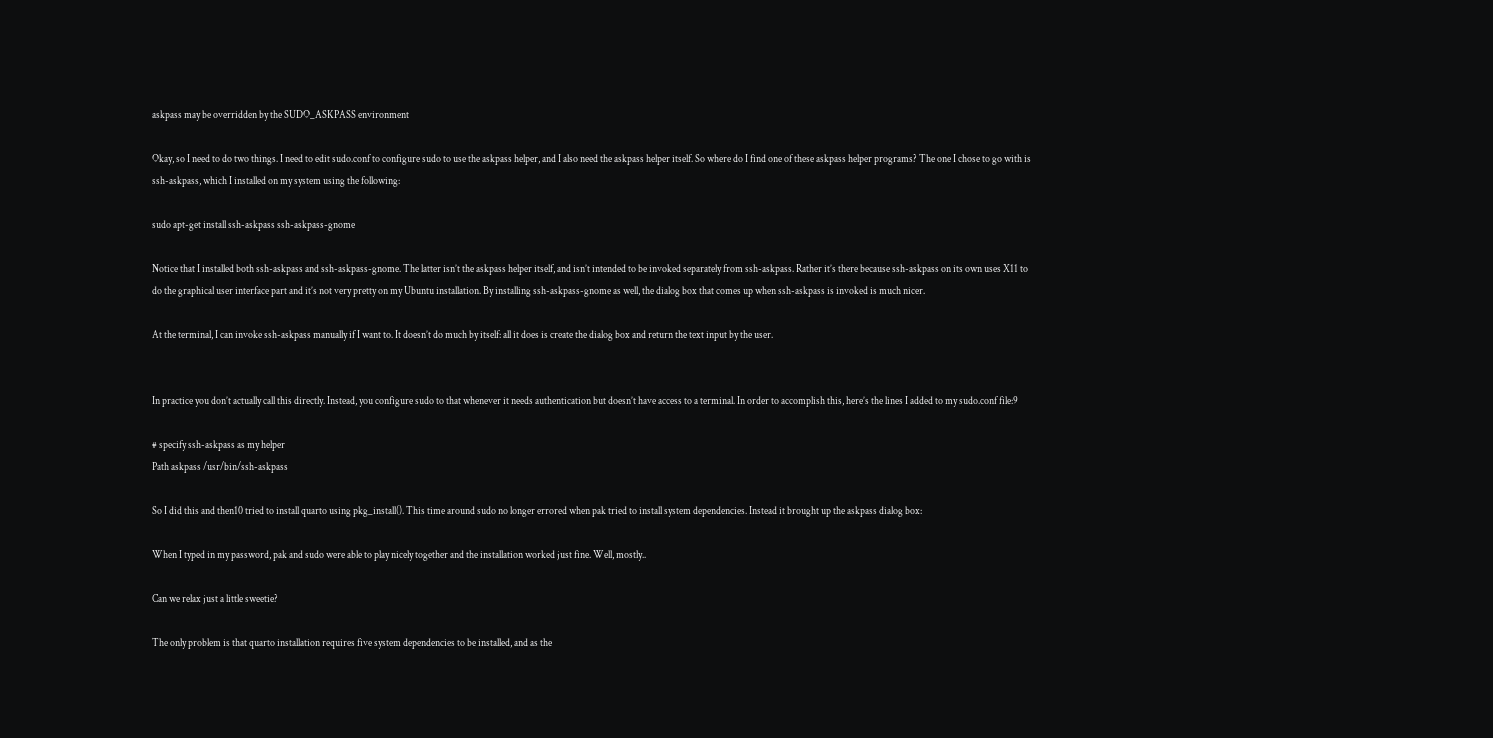askpass may be overridden by the SUDO_ASKPASS environment

Okay, so I need to do two things. I need to edit sudo.conf to configure sudo to use the askpass helper, and I also need the askpass helper itself. So where do I find one of these askpass helper programs? The one I chose to go with is ssh-askpass, which I installed on my system using the following:

sudo apt-get install ssh-askpass ssh-askpass-gnome

Notice that I installed both ssh-askpass and ssh-askpass-gnome. The latter isn’t the askpass helper itself, and isn’t intended to be invoked separately from ssh-askpass. Rather it’s there because ssh-askpass on its own uses X11 to do the graphical user interface part and it’s not very pretty on my Ubuntu installation. By installing ssh-askpass-gnome as well, the dialog box that comes up when ssh-askpass is invoked is much nicer.

At the terminal, I can invoke ssh-askpass manually if I want to. It doesn’t do much by itself: all it does is create the dialog box and return the text input by the user.


In practice you don’t actually call this directly. Instead, you configure sudo to that whenever it needs authentication but doesn’t have access to a terminal. In order to accomplish this, here’s the lines I added to my sudo.conf file:9

# specify ssh-askpass as my helper
Path askpass /usr/bin/ssh-askpass

So I did this and then10 tried to install quarto using pkg_install(). This time around sudo no longer errored when pak tried to install system dependencies. Instead it brought up the askpass dialog box:

When I typed in my password, pak and sudo were able to play nicely together and the installation worked just fine. Well, mostly..

Can we relax just a little sweetie?

The only problem is that quarto installation requires five system dependencies to be installed, and as the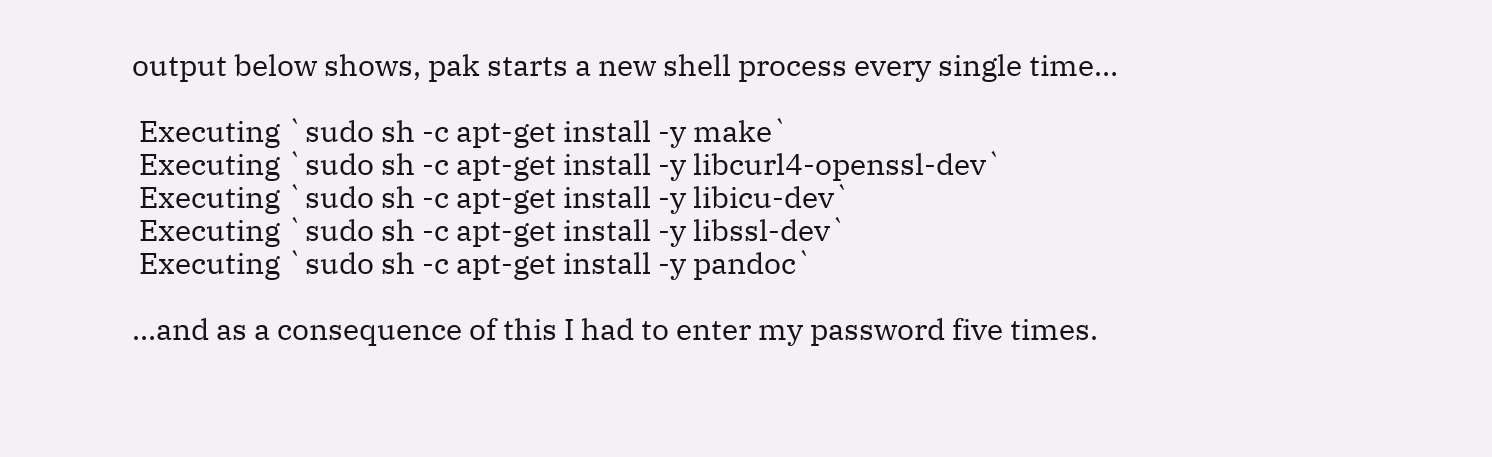output below shows, pak starts a new shell process every single time…

 Executing `sudo sh -c apt-get install -y make`
 Executing `sudo sh -c apt-get install -y libcurl4-openssl-dev`
 Executing `sudo sh -c apt-get install -y libicu-dev`
 Executing `sudo sh -c apt-get install -y libssl-dev`
 Executing `sudo sh -c apt-get install -y pandoc`

…and as a consequence of this I had to enter my password five times.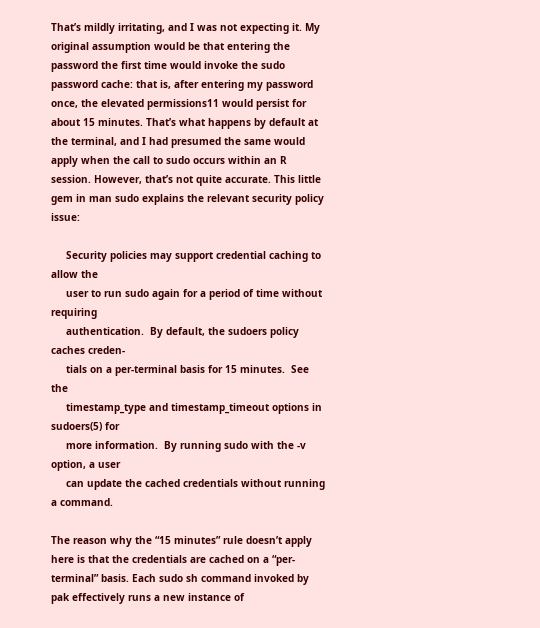That’s mildly irritating, and I was not expecting it. My original assumption would be that entering the password the first time would invoke the sudo password cache: that is, after entering my password once, the elevated permissions11 would persist for about 15 minutes. That’s what happens by default at the terminal, and I had presumed the same would apply when the call to sudo occurs within an R session. However, that’s not quite accurate. This little gem in man sudo explains the relevant security policy issue:

     Security policies may support credential caching to allow the
     user to run sudo again for a period of time without requiring
     authentication.  By default, the sudoers policy caches creden‐
     tials on a per-terminal basis for 15 minutes.  See the
     timestamp_type and timestamp_timeout options in sudoers(5) for
     more information.  By running sudo with the -v option, a user
     can update the cached credentials without running a command.

The reason why the “15 minutes” rule doesn’t apply here is that the credentials are cached on a “per-terminal” basis. Each sudo sh command invoked by pak effectively runs a new instance of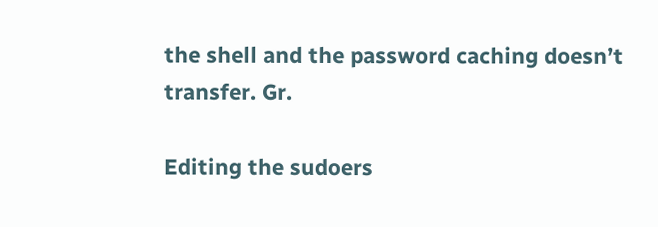the shell and the password caching doesn’t transfer. Gr.

Editing the sudoers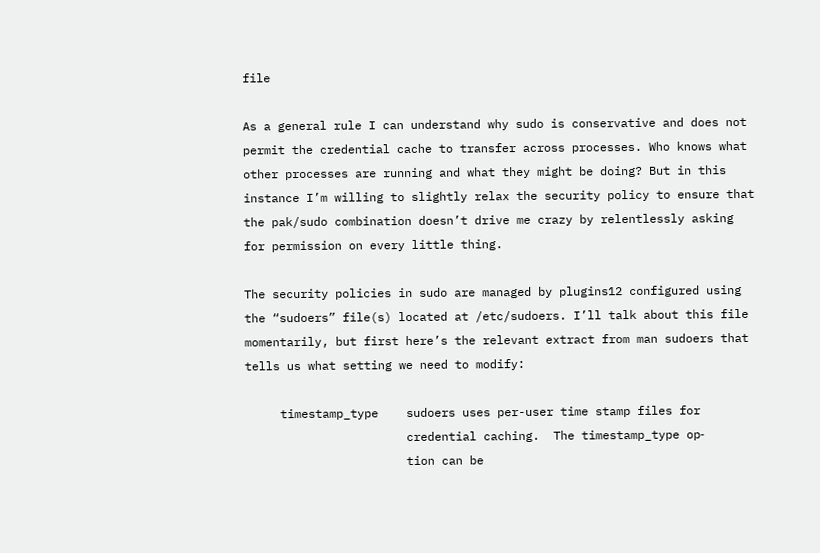file

As a general rule I can understand why sudo is conservative and does not permit the credential cache to transfer across processes. Who knows what other processes are running and what they might be doing? But in this instance I’m willing to slightly relax the security policy to ensure that the pak/sudo combination doesn’t drive me crazy by relentlessly asking for permission on every little thing.

The security policies in sudo are managed by plugins12 configured using the “sudoers” file(s) located at /etc/sudoers. I’ll talk about this file momentarily, but first here’s the relevant extract from man sudoers that tells us what setting we need to modify:

     timestamp_type    sudoers uses per-user time stamp files for
                       credential caching.  The timestamp_type op‐
                       tion can be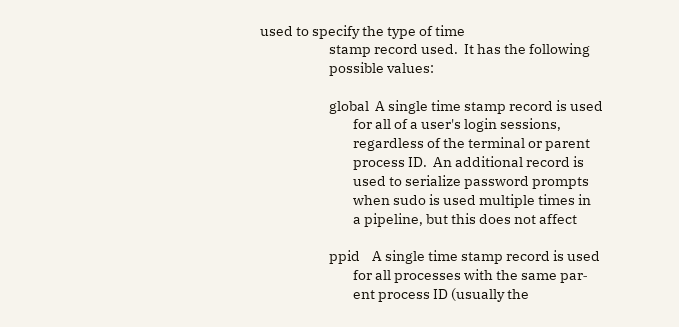used to specify the type of time
                       stamp record used.  It has the following
                       possible values:

                       global  A single time stamp record is used
                               for all of a user's login sessions,
                               regardless of the terminal or parent
                               process ID.  An additional record is
                               used to serialize password prompts
                               when sudo is used multiple times in
                               a pipeline, but this does not affect

                       ppid    A single time stamp record is used
                               for all processes with the same par‐
                               ent process ID (usually the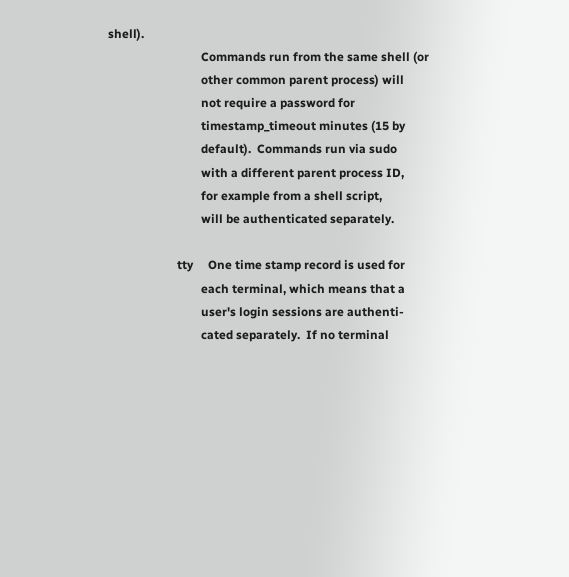shell).
                               Commands run from the same shell (or
                               other common parent process) will
                               not require a password for
                               timestamp_timeout minutes (15 by
                               default).  Commands run via sudo
                               with a different parent process ID,
                               for example from a shell script,
                               will be authenticated separately.

                       tty     One time stamp record is used for
                               each terminal, which means that a
                               user's login sessions are authenti‐
                               cated separately.  If no terminal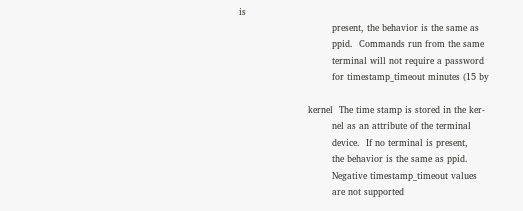is
                               present, the behavior is the same as
                               ppid.  Commands run from the same
                               terminal will not require a password
                               for timestamp_timeout minutes (15 by

                       kernel  The time stamp is stored in the ker‐
                               nel as an attribute of the terminal
                               device.  If no terminal is present,
                               the behavior is the same as ppid.
                               Negative timestamp_timeout values
                               are not supported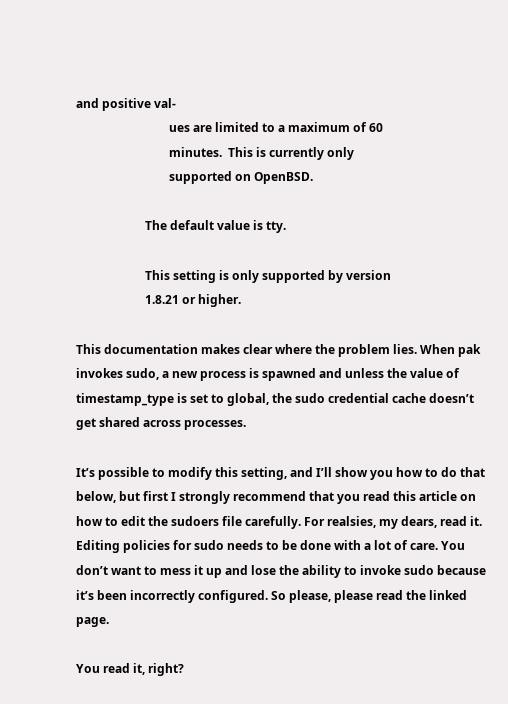and positive val‐
                               ues are limited to a maximum of 60
                               minutes.  This is currently only
                               supported on OpenBSD.

                       The default value is tty.

                       This setting is only supported by version
                       1.8.21 or higher.

This documentation makes clear where the problem lies. When pak invokes sudo, a new process is spawned and unless the value of timestamp_type is set to global, the sudo credential cache doesn’t get shared across processes.

It’s possible to modify this setting, and I’ll show you how to do that below, but first I strongly recommend that you read this article on how to edit the sudoers file carefully. For realsies, my dears, read it. Editing policies for sudo needs to be done with a lot of care. You don’t want to mess it up and lose the ability to invoke sudo because it’s been incorrectly configured. So please, please read the linked page.

You read it, right?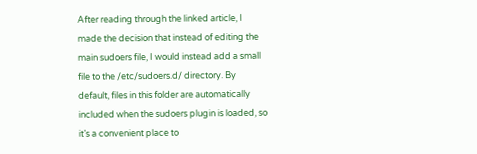After reading through the linked article, I made the decision that instead of editing the main sudoers file, I would instead add a small file to the /etc/sudoers.d/ directory. By default, files in this folder are automatically included when the sudoers plugin is loaded, so it’s a convenient place to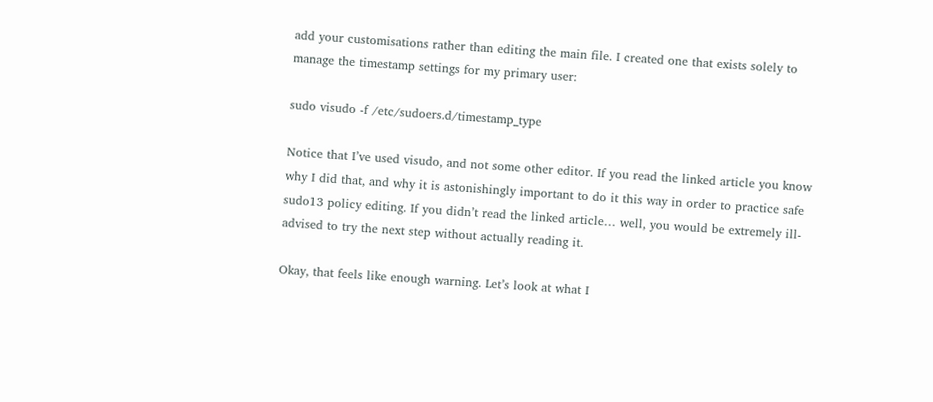add your customisations rather than editing the main file. I created one that exists solely to manage the timestamp settings for my primary user:

sudo visudo -f /etc/sudoers.d/timestamp_type

Notice that I’ve used visudo, and not some other editor. If you read the linked article you know why I did that, and why it is astonishingly important to do it this way in order to practice safe sudo13 policy editing. If you didn’t read the linked article… well, you would be extremely ill-advised to try the next step without actually reading it.

Okay, that feels like enough warning. Let’s look at what I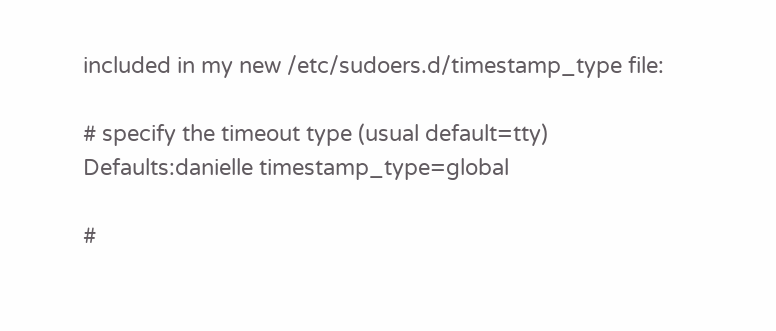included in my new /etc/sudoers.d/timestamp_type file:

# specify the timeout type (usual default=tty)
Defaults:danielle timestamp_type=global

#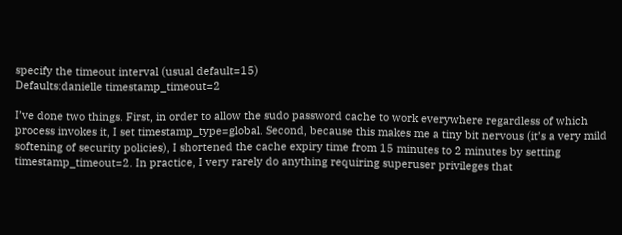specify the timeout interval (usual default=15)
Defaults:danielle timestamp_timeout=2

I’ve done two things. First, in order to allow the sudo password cache to work everywhere regardless of which process invokes it, I set timestamp_type=global. Second, because this makes me a tiny bit nervous (it’s a very mild softening of security policies), I shortened the cache expiry time from 15 minutes to 2 minutes by setting timestamp_timeout=2. In practice, I very rarely do anything requiring superuser privileges that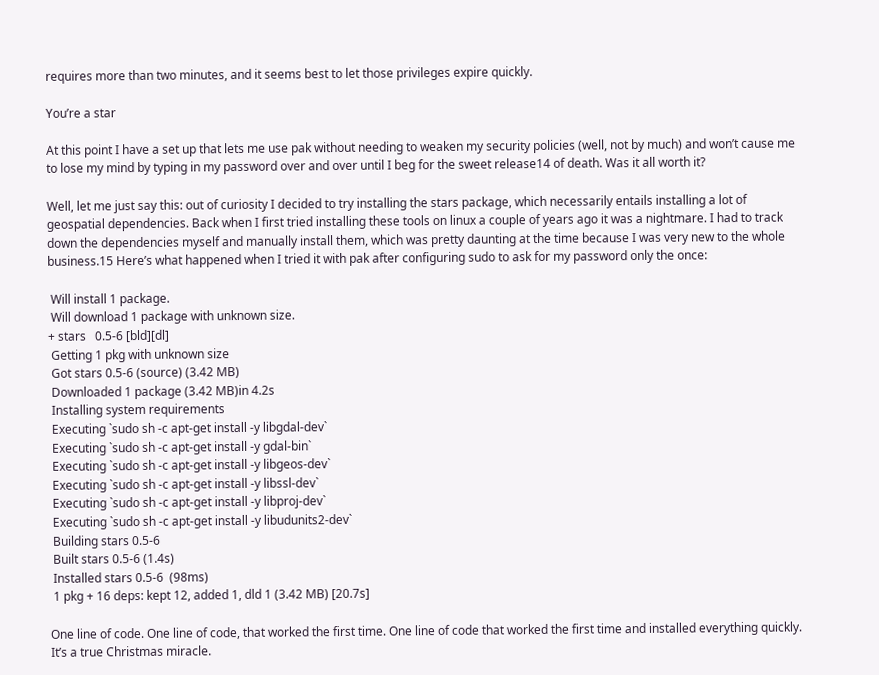requires more than two minutes, and it seems best to let those privileges expire quickly.

You’re a star

At this point I have a set up that lets me use pak without needing to weaken my security policies (well, not by much) and won’t cause me to lose my mind by typing in my password over and over until I beg for the sweet release14 of death. Was it all worth it?

Well, let me just say this: out of curiosity I decided to try installing the stars package, which necessarily entails installing a lot of geospatial dependencies. Back when I first tried installing these tools on linux a couple of years ago it was a nightmare. I had to track down the dependencies myself and manually install them, which was pretty daunting at the time because I was very new to the whole business.15 Here’s what happened when I tried it with pak after configuring sudo to ask for my password only the once:

 Will install 1 package.
 Will download 1 package with unknown size.
+ stars   0.5-6 [bld][dl]
 Getting 1 pkg with unknown size
 Got stars 0.5-6 (source) (3.42 MB)
 Downloaded 1 package (3.42 MB)in 4.2s
 Installing system requirements
 Executing `sudo sh -c apt-get install -y libgdal-dev`
 Executing `sudo sh -c apt-get install -y gdal-bin`
 Executing `sudo sh -c apt-get install -y libgeos-dev`
 Executing `sudo sh -c apt-get install -y libssl-dev`
 Executing `sudo sh -c apt-get install -y libproj-dev`
 Executing `sudo sh -c apt-get install -y libudunits2-dev`
 Building stars 0.5-6
 Built stars 0.5-6 (1.4s)
 Installed stars 0.5-6  (98ms)
 1 pkg + 16 deps: kept 12, added 1, dld 1 (3.42 MB) [20.7s]

One line of code. One line of code, that worked the first time. One line of code that worked the first time and installed everything quickly. It’s a true Christmas miracle.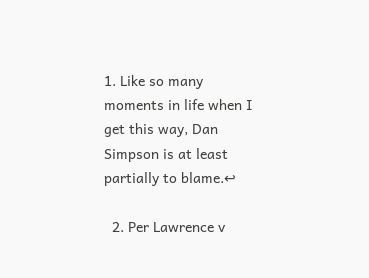1. Like so many moments in life when I get this way, Dan Simpson is at least partially to blame.↩

  2. Per Lawrence v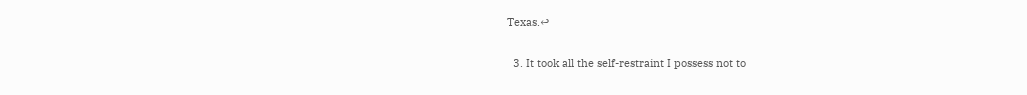Texas.↩

  3. It took all the self-restraint I possess not to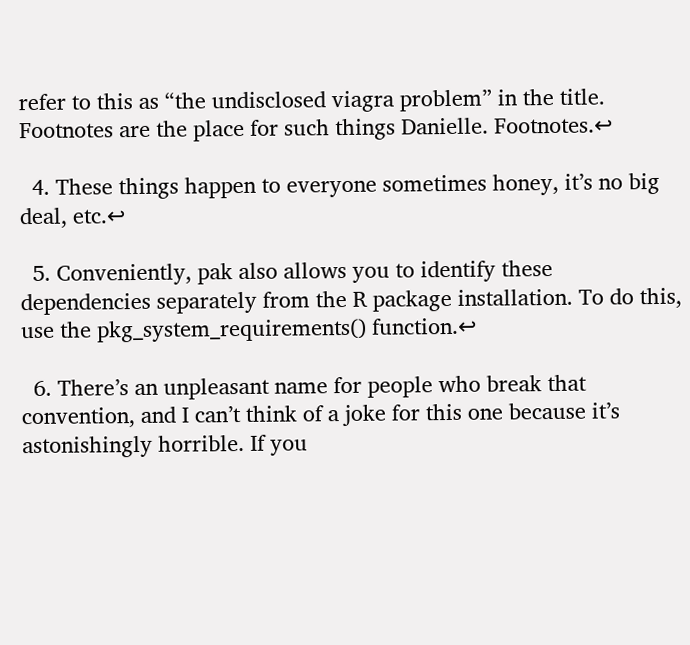refer to this as “the undisclosed viagra problem” in the title. Footnotes are the place for such things Danielle. Footnotes.↩

  4. These things happen to everyone sometimes honey, it’s no big deal, etc.↩

  5. Conveniently, pak also allows you to identify these dependencies separately from the R package installation. To do this, use the pkg_system_requirements() function.↩

  6. There’s an unpleasant name for people who break that convention, and I can’t think of a joke for this one because it’s astonishingly horrible. If you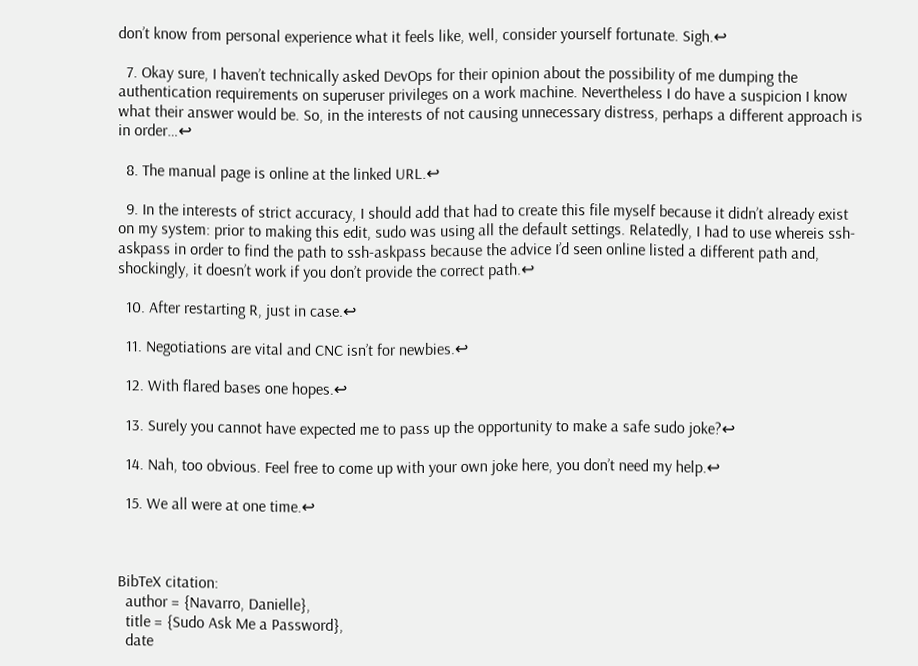don’t know from personal experience what it feels like, well, consider yourself fortunate. Sigh.↩

  7. Okay sure, I haven’t technically asked DevOps for their opinion about the possibility of me dumping the authentication requirements on superuser privileges on a work machine. Nevertheless I do have a suspicion I know what their answer would be. So, in the interests of not causing unnecessary distress, perhaps a different approach is in order…↩

  8. The manual page is online at the linked URL.↩

  9. In the interests of strict accuracy, I should add that had to create this file myself because it didn’t already exist on my system: prior to making this edit, sudo was using all the default settings. Relatedly, I had to use whereis ssh-askpass in order to find the path to ssh-askpass because the advice I’d seen online listed a different path and, shockingly, it doesn’t work if you don’t provide the correct path.↩

  10. After restarting R, just in case.↩

  11. Negotiations are vital and CNC isn’t for newbies.↩

  12. With flared bases one hopes.↩

  13. Surely you cannot have expected me to pass up the opportunity to make a safe sudo joke?↩

  14. Nah, too obvious. Feel free to come up with your own joke here, you don’t need my help.↩

  15. We all were at one time.↩



BibTeX citation:
  author = {Navarro, Danielle},
  title = {Sudo Ask Me a Password},
  date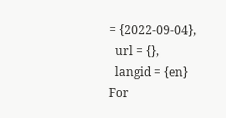= {2022-09-04},
  url = {},
  langid = {en}
For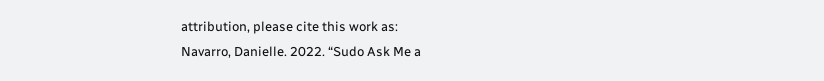attribution, please cite this work as:
Navarro, Danielle. 2022. “Sudo Ask Me a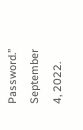Password.” September 4, 2022.